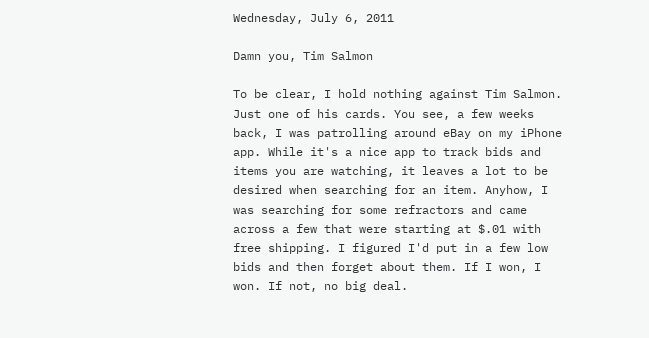Wednesday, July 6, 2011

Damn you, Tim Salmon

To be clear, I hold nothing against Tim Salmon. Just one of his cards. You see, a few weeks back, I was patrolling around eBay on my iPhone app. While it's a nice app to track bids and items you are watching, it leaves a lot to be desired when searching for an item. Anyhow, I was searching for some refractors and came across a few that were starting at $.01 with free shipping. I figured I'd put in a few low bids and then forget about them. If I won, I won. If not, no big deal.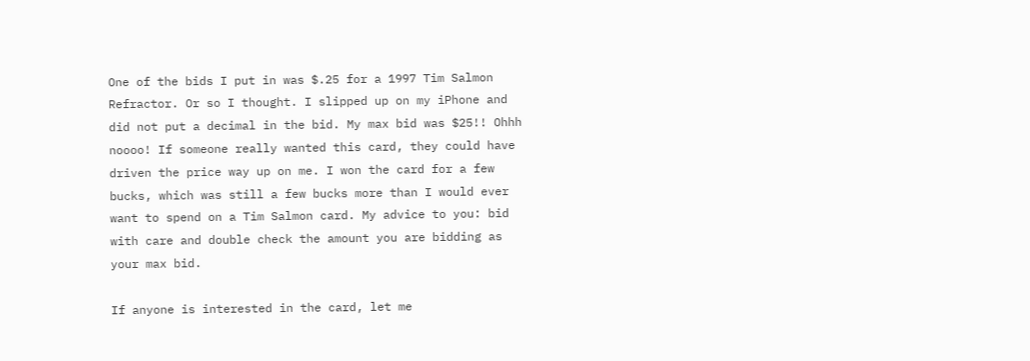One of the bids I put in was $.25 for a 1997 Tim Salmon Refractor. Or so I thought. I slipped up on my iPhone and did not put a decimal in the bid. My max bid was $25!! Ohhh noooo! If someone really wanted this card, they could have driven the price way up on me. I won the card for a few bucks, which was still a few bucks more than I would ever want to spend on a Tim Salmon card. My advice to you: bid with care and double check the amount you are bidding as your max bid.

If anyone is interested in the card, let me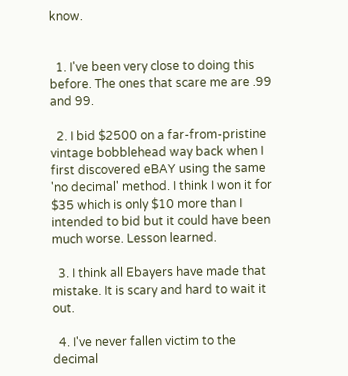know.


  1. I've been very close to doing this before. The ones that scare me are .99 and 99.

  2. I bid $2500 on a far-from-pristine vintage bobblehead way back when I first discovered eBAY using the same 'no decimal' method. I think I won it for $35 which is only $10 more than I intended to bid but it could have been much worse. Lesson learned.

  3. I think all Ebayers have made that mistake. It is scary and hard to wait it out.

  4. I've never fallen victim to the decimal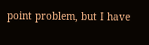point problem, but I have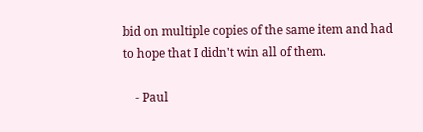bid on multiple copies of the same item and had to hope that I didn't win all of them.

    - Paul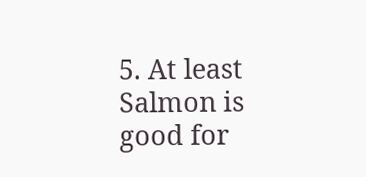5. At least Salmon is good for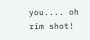you.... oh rim shot!